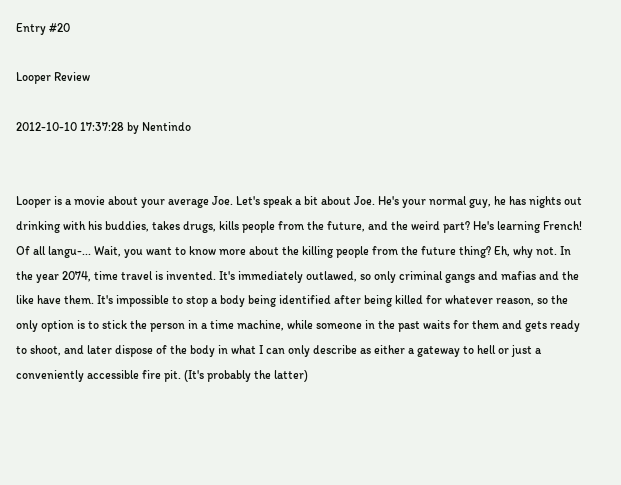Entry #20

Looper Review

2012-10-10 17:37:28 by Nentindo


Looper is a movie about your average Joe. Let's speak a bit about Joe. He's your normal guy, he has nights out drinking with his buddies, takes drugs, kills people from the future, and the weird part? He's learning French! Of all langu-... Wait, you want to know more about the killing people from the future thing? Eh, why not. In the year 2074, time travel is invented. It's immediately outlawed, so only criminal gangs and mafias and the like have them. It's impossible to stop a body being identified after being killed for whatever reason, so the only option is to stick the person in a time machine, while someone in the past waits for them and gets ready to shoot, and later dispose of the body in what I can only describe as either a gateway to hell or just a conveniently accessible fire pit. (It's probably the latter)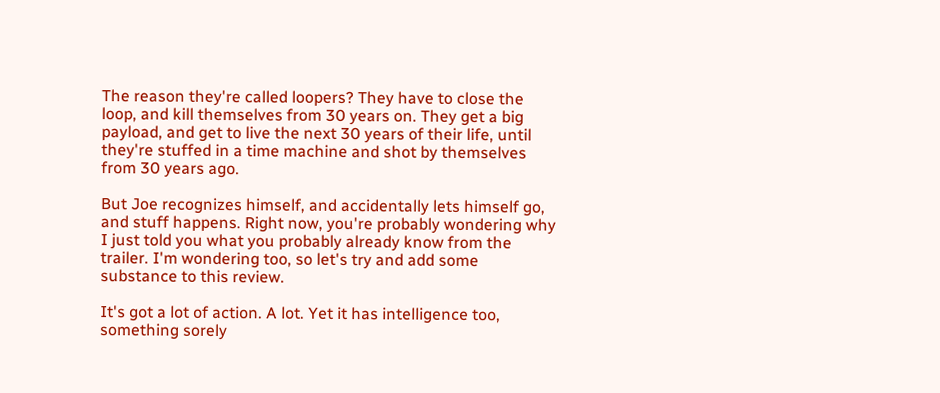The reason they're called loopers? They have to close the loop, and kill themselves from 30 years on. They get a big payload, and get to live the next 30 years of their life, until they're stuffed in a time machine and shot by themselves from 30 years ago.

But Joe recognizes himself, and accidentally lets himself go, and stuff happens. Right now, you're probably wondering why I just told you what you probably already know from the trailer. I'm wondering too, so let's try and add some substance to this review.

It's got a lot of action. A lot. Yet it has intelligence too, something sorely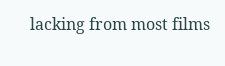lacking from most films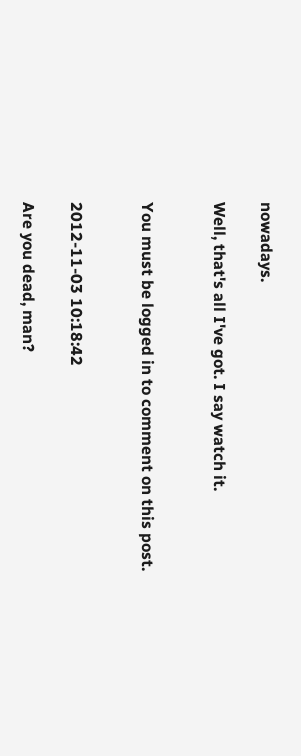nowadays.

Well, that's all I've got. I say watch it.


You must be logged in to comment on this post.


2012-11-03 10:18:42

Are you dead, man?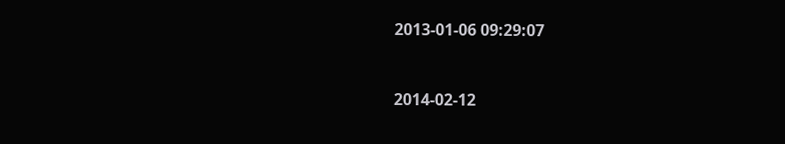2013-01-06 09:29:07



2014-02-12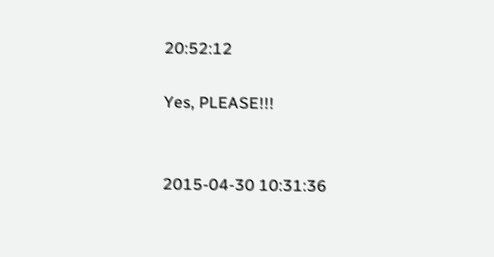20:52:12

Yes, PLEASE!!!


2015-04-30 10:31:36